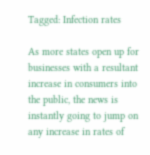Tagged: Infection rates

As more states open up for businesses with a resultant increase in consumers into the public, the news is instantly going to jump on any increase in rates of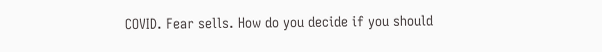COVID. Fear sells. How do you decide if you should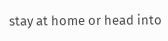stay at home or head into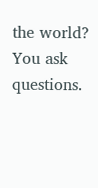the world? You ask questions.